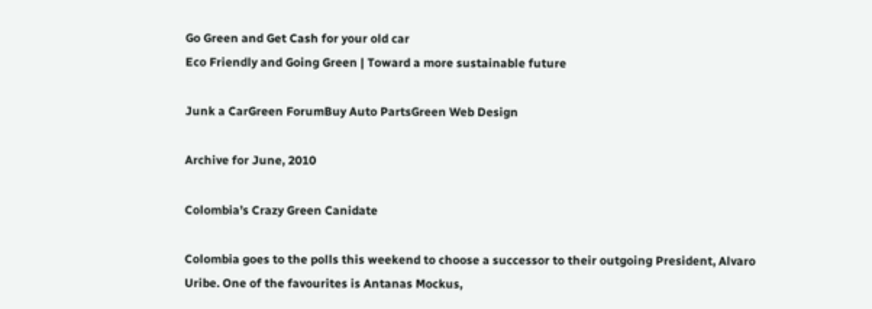Go Green and Get Cash for your old car
Eco Friendly and Going Green | Toward a more sustainable future

Junk a CarGreen ForumBuy Auto PartsGreen Web Design

Archive for June, 2010

Colombia’s Crazy Green Canidate

Colombia goes to the polls this weekend to choose a successor to their outgoing President, Alvaro Uribe. One of the favourites is Antanas Mockus,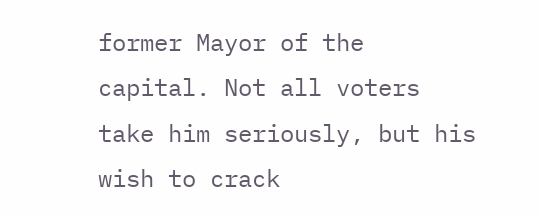former Mayor of the capital. Not all voters take him seriously, but his wish to crack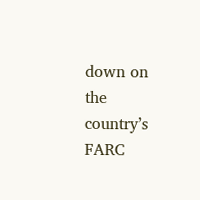down on the country’s FARC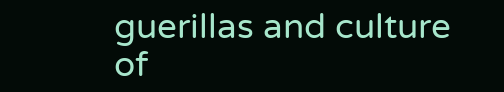guerillas and culture of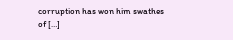corruption has won him swathes of […]